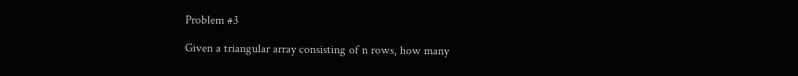Problem #3

Given a triangular array consisting of n rows, how many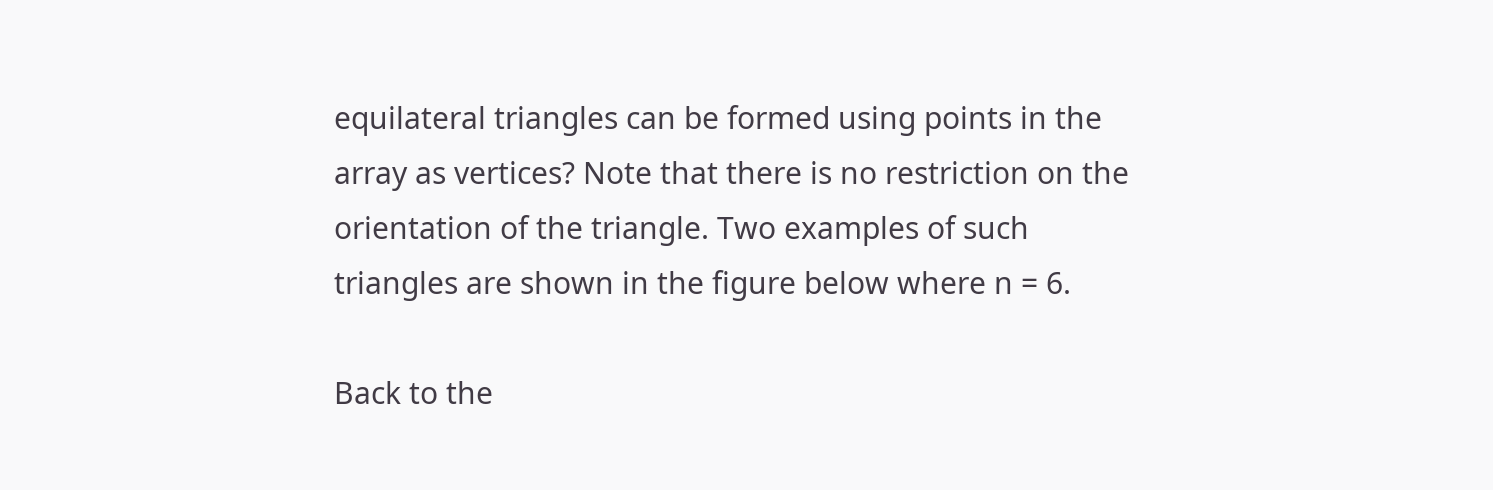equilateral triangles can be formed using points in the array as vertices? Note that there is no restriction on the orientation of the triangle. Two examples of such triangles are shown in the figure below where n = 6.

Back to the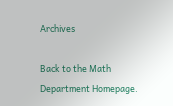Archives

Back to the Math Department Homepage.